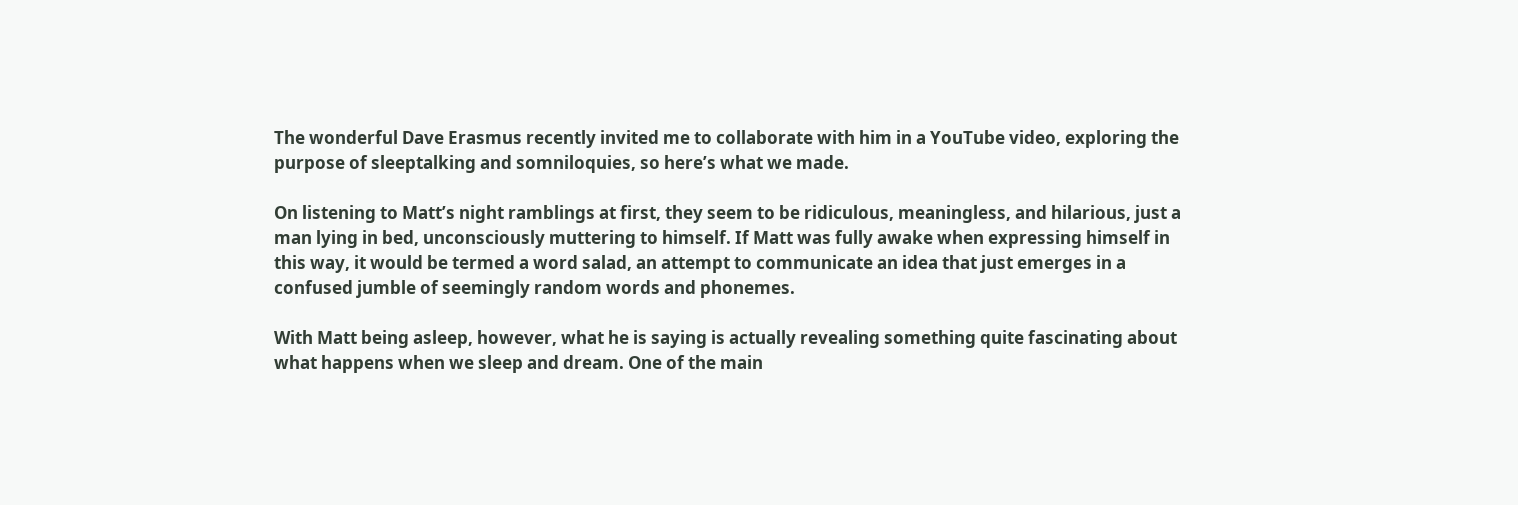The wonderful Dave Erasmus recently invited me to collaborate with him in a YouTube video, exploring the purpose of sleeptalking and somniloquies, so here’s what we made.

On listening to Matt’s night ramblings at first, they seem to be ridiculous, meaningless, and hilarious, just a man lying in bed, unconsciously muttering to himself. If Matt was fully awake when expressing himself in this way, it would be termed a word salad, an attempt to communicate an idea that just emerges in a confused jumble of seemingly random words and phonemes.

With Matt being asleep, however, what he is saying is actually revealing something quite fascinating about what happens when we sleep and dream. One of the main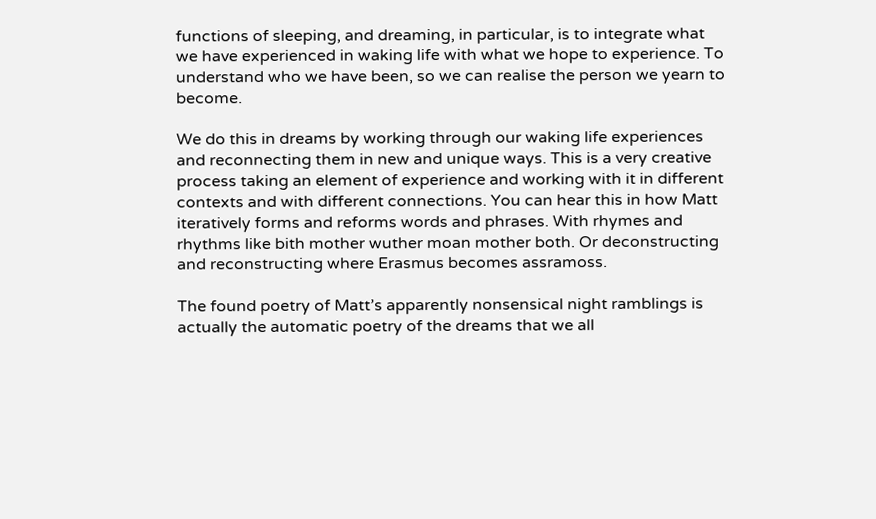functions of sleeping, and dreaming, in particular, is to integrate what we have experienced in waking life with what we hope to experience. To understand who we have been, so we can realise the person we yearn to become.

We do this in dreams by working through our waking life experiences and reconnecting them in new and unique ways. This is a very creative process taking an element of experience and working with it in different contexts and with different connections. You can hear this in how Matt iteratively forms and reforms words and phrases. With rhymes and rhythms like bith mother wuther moan mother both. Or deconstructing and reconstructing where Erasmus becomes assramoss.

The found poetry of Matt’s apparently nonsensical night ramblings is actually the automatic poetry of the dreams that we all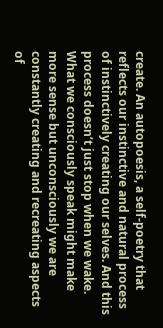create. An autopoesis, a self-poetry that reflects our instinctive and natural process of instinctively creating our selves. And this process doesn’t just stop when we wake. What we consciously speak might make more sense but unconsciously we are constantly creating and recreating aspects of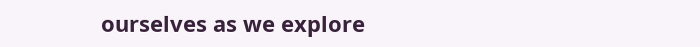ourselves as we explore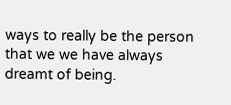ways to really be the person that we we have always dreamt of being.